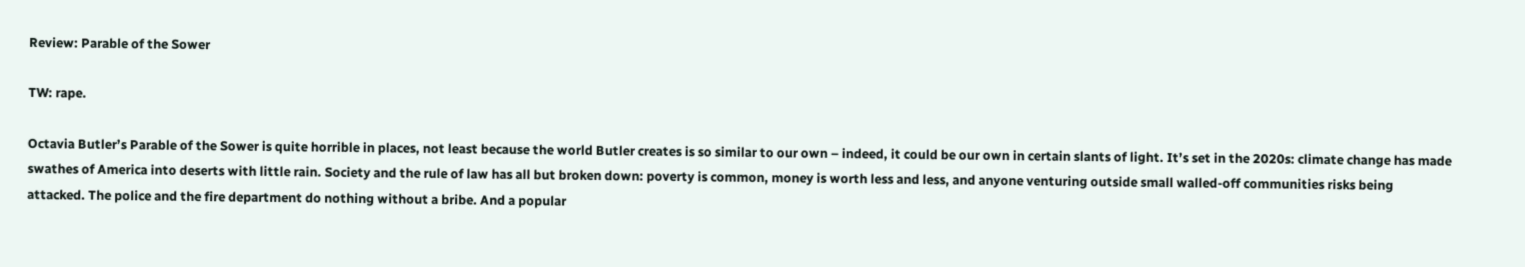Review: Parable of the Sower

TW: rape.

Octavia Butler’s Parable of the Sower is quite horrible in places, not least because the world Butler creates is so similar to our own – indeed, it could be our own in certain slants of light. It’s set in the 2020s: climate change has made swathes of America into deserts with little rain. Society and the rule of law has all but broken down: poverty is common, money is worth less and less, and anyone venturing outside small walled-off communities risks being attacked. The police and the fire department do nothing without a bribe. And a popular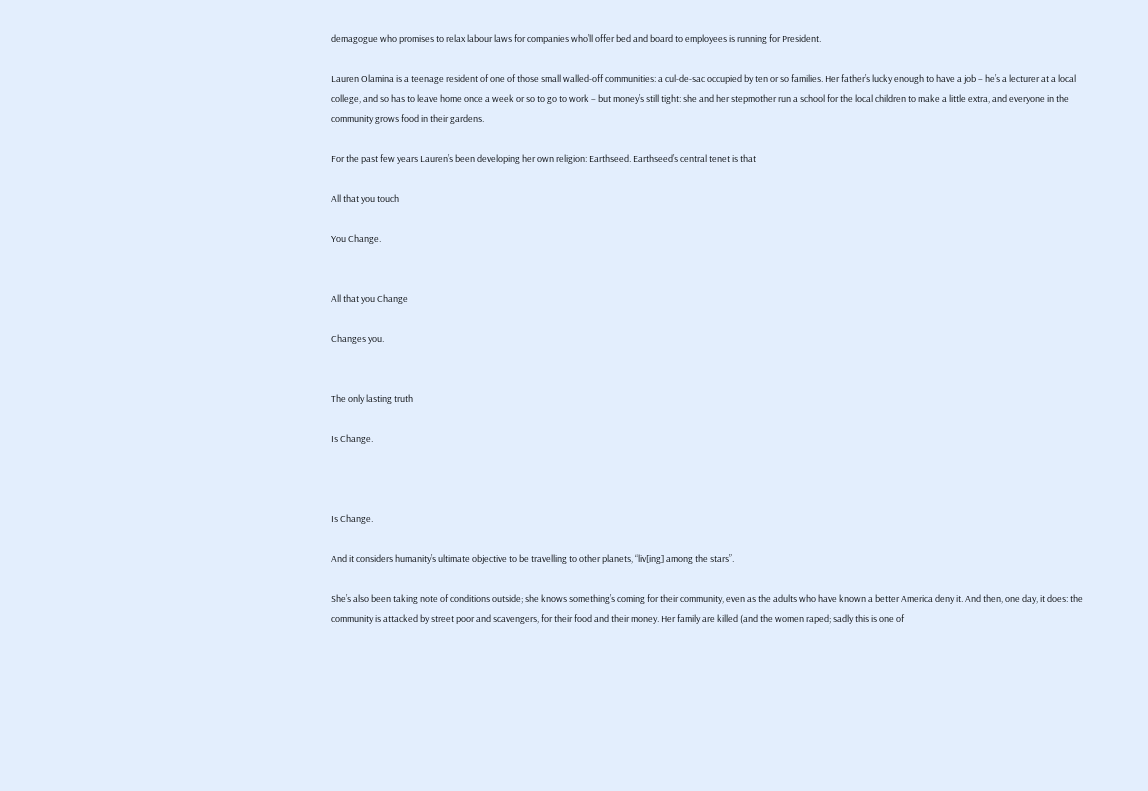demagogue who promises to relax labour laws for companies who’ll offer bed and board to employees is running for President.

Lauren Olamina is a teenage resident of one of those small walled-off communities: a cul-de-sac occupied by ten or so families. Her father’s lucky enough to have a job – he’s a lecturer at a local college, and so has to leave home once a week or so to go to work – but money’s still tight: she and her stepmother run a school for the local children to make a little extra, and everyone in the community grows food in their gardens.

For the past few years Lauren’s been developing her own religion: Earthseed. Earthseed’s central tenet is that

All that you touch

You Change.


All that you Change

Changes you.


The only lasting truth

Is Change.



Is Change.

And it considers humanity’s ultimate objective to be travelling to other planets, “liv[ing] among the stars”.

She’s also been taking note of conditions outside; she knows something’s coming for their community, even as the adults who have known a better America deny it. And then, one day, it does: the community is attacked by street poor and scavengers, for their food and their money. Her family are killed (and the women raped; sadly this is one of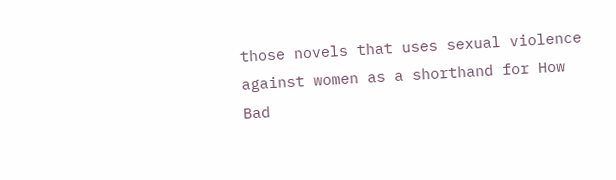those novels that uses sexual violence against women as a shorthand for How Bad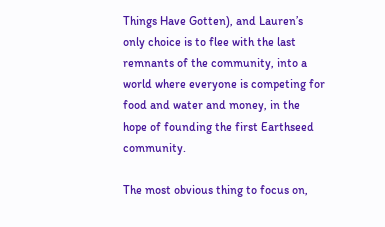Things Have Gotten), and Lauren’s only choice is to flee with the last remnants of the community, into a world where everyone is competing for food and water and money, in the hope of founding the first Earthseed community.

The most obvious thing to focus on,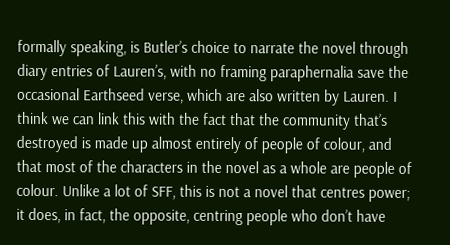formally speaking, is Butler’s choice to narrate the novel through diary entries of Lauren’s, with no framing paraphernalia save the occasional Earthseed verse, which are also written by Lauren. I think we can link this with the fact that the community that’s destroyed is made up almost entirely of people of colour, and that most of the characters in the novel as a whole are people of colour. Unlike a lot of SFF, this is not a novel that centres power; it does, in fact, the opposite, centring people who don’t have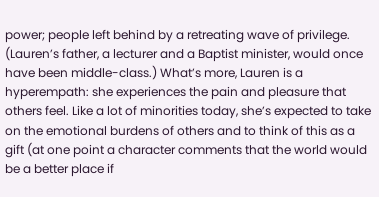power; people left behind by a retreating wave of privilege. (Lauren’s father, a lecturer and a Baptist minister, would once have been middle-class.) What’s more, Lauren is a hyperempath: she experiences the pain and pleasure that others feel. Like a lot of minorities today, she’s expected to take on the emotional burdens of others and to think of this as a gift (at one point a character comments that the world would be a better place if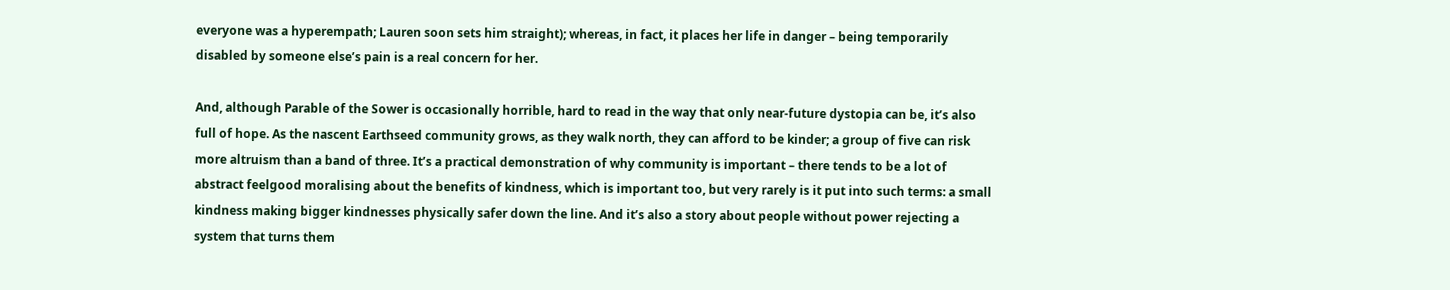everyone was a hyperempath; Lauren soon sets him straight); whereas, in fact, it places her life in danger – being temporarily disabled by someone else’s pain is a real concern for her.

And, although Parable of the Sower is occasionally horrible, hard to read in the way that only near-future dystopia can be, it’s also full of hope. As the nascent Earthseed community grows, as they walk north, they can afford to be kinder; a group of five can risk more altruism than a band of three. It’s a practical demonstration of why community is important – there tends to be a lot of abstract feelgood moralising about the benefits of kindness, which is important too, but very rarely is it put into such terms: a small kindness making bigger kindnesses physically safer down the line. And it’s also a story about people without power rejecting a system that turns them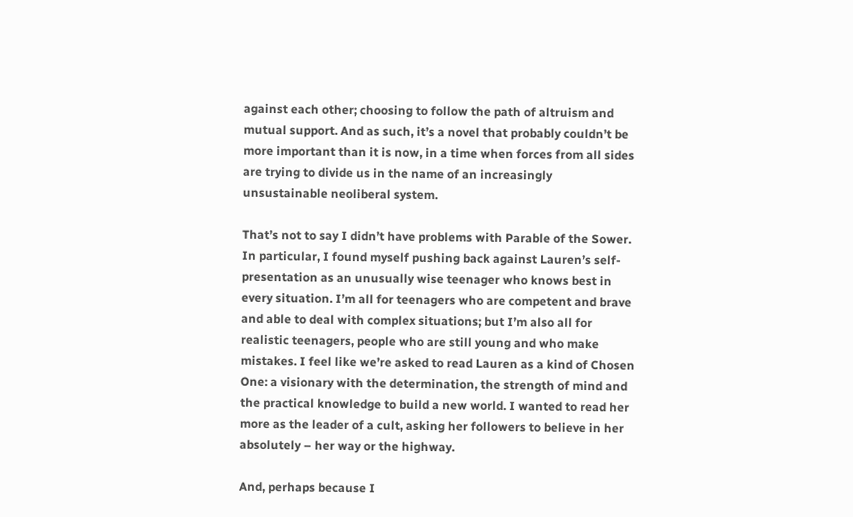against each other; choosing to follow the path of altruism and mutual support. And as such, it’s a novel that probably couldn’t be more important than it is now, in a time when forces from all sides are trying to divide us in the name of an increasingly unsustainable neoliberal system.

That’s not to say I didn’t have problems with Parable of the Sower. In particular, I found myself pushing back against Lauren’s self-presentation as an unusually wise teenager who knows best in every situation. I’m all for teenagers who are competent and brave and able to deal with complex situations; but I’m also all for realistic teenagers, people who are still young and who make mistakes. I feel like we’re asked to read Lauren as a kind of Chosen One: a visionary with the determination, the strength of mind and the practical knowledge to build a new world. I wanted to read her more as the leader of a cult, asking her followers to believe in her absolutely – her way or the highway.

And, perhaps because I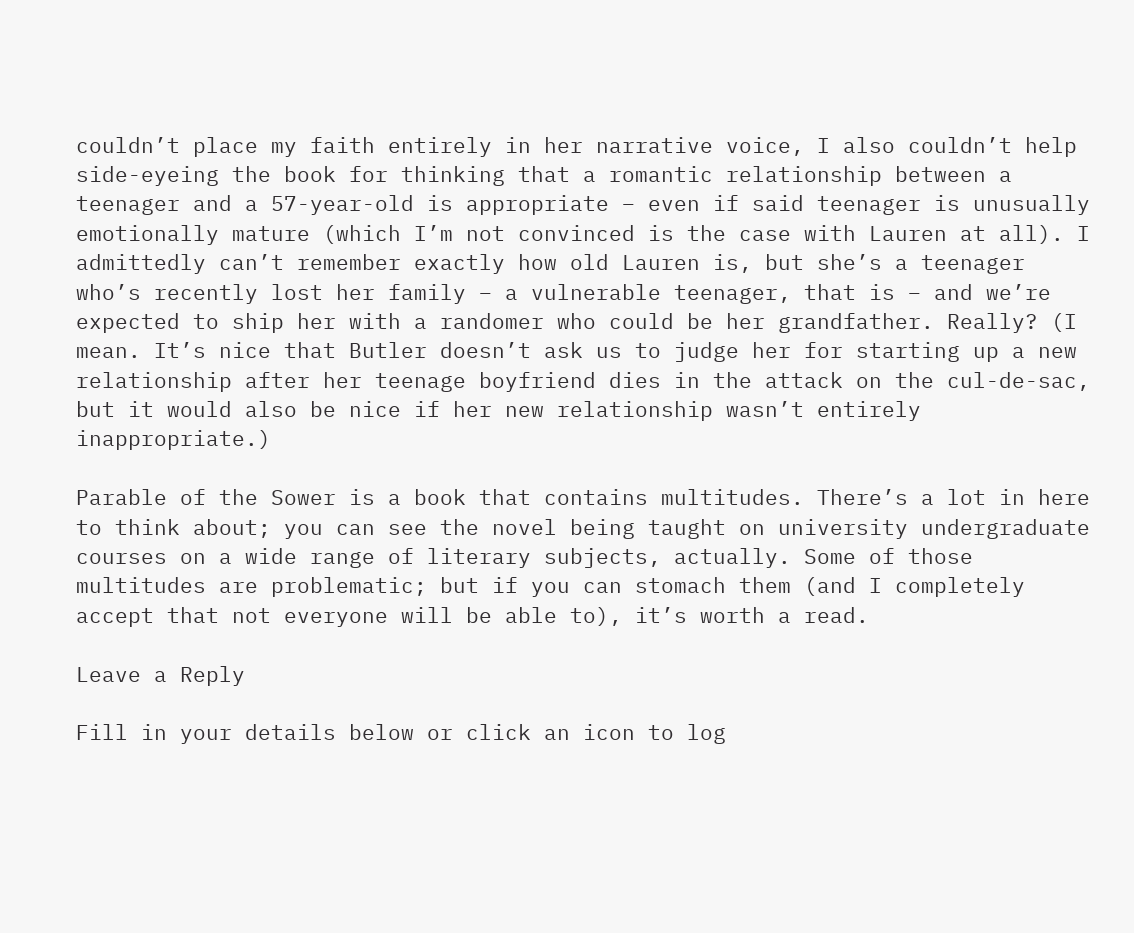couldn’t place my faith entirely in her narrative voice, I also couldn’t help side-eyeing the book for thinking that a romantic relationship between a teenager and a 57-year-old is appropriate – even if said teenager is unusually emotionally mature (which I’m not convinced is the case with Lauren at all). I admittedly can’t remember exactly how old Lauren is, but she’s a teenager who’s recently lost her family – a vulnerable teenager, that is – and we’re expected to ship her with a randomer who could be her grandfather. Really? (I mean. It’s nice that Butler doesn’t ask us to judge her for starting up a new relationship after her teenage boyfriend dies in the attack on the cul-de-sac, but it would also be nice if her new relationship wasn’t entirely inappropriate.)

Parable of the Sower is a book that contains multitudes. There’s a lot in here to think about; you can see the novel being taught on university undergraduate courses on a wide range of literary subjects, actually. Some of those multitudes are problematic; but if you can stomach them (and I completely accept that not everyone will be able to), it’s worth a read.

Leave a Reply

Fill in your details below or click an icon to log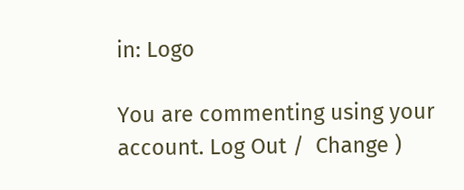in: Logo

You are commenting using your account. Log Out /  Change )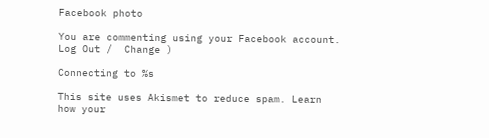Facebook photo

You are commenting using your Facebook account. Log Out /  Change )

Connecting to %s

This site uses Akismet to reduce spam. Learn how your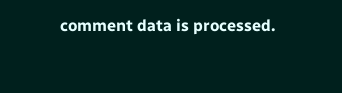comment data is processed.